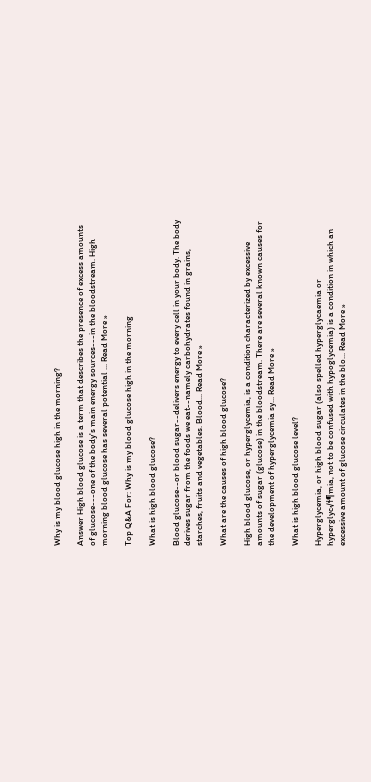Why is my blood glucose high in the morning?

Answer High blood glucose is a term that describes the presence of excess amounts of glucose---one of the body's main energy sources---in the bloodstream. High morning blood glucose has several potential ... Read More »

Top Q&A For: Why is my blood glucose high in the morning

What is high blood glucose?

Blood glucose--or blood sugar--delivers energy to every cell in your body. The body derives sugar from the foods we eat--namely carbohydrates found in grains, starches, fruits and vegetables. Blood... Read More »

What are the causes of high blood glucose?

High blood glucose, or hyperglycemia, is a condition characterized by excessive amounts of sugar (glucose) in the bloodstream. There are several known causes for the development of hyperglycemia sy... Read More »

What is high blood glucose level?

Hyperglycemia, or high blood sugar (also spelled hyperglycaemia or hyperglyc√ɬ¶mia, not to be confused with hypoglycemia) is a condition in which an excessive amount of glucose circulates in the blo... Read More »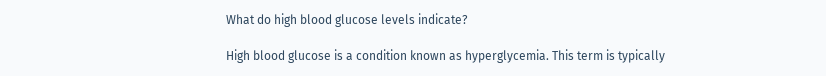What do high blood glucose levels indicate?

High blood glucose is a condition known as hyperglycemia. This term is typically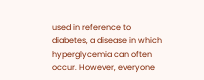used in reference to diabetes, a disease in which hyperglycemia can often occur. However, everyone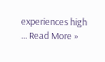experiences high ... Read More »